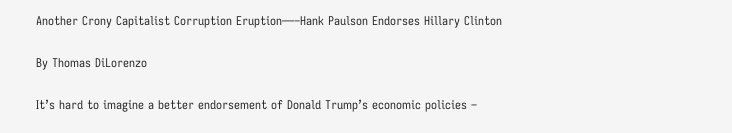Another Crony Capitalist Corruption Eruption—–Hank Paulson Endorses Hillary Clinton

By Thomas DiLorenzo

It’s hard to imagine a better endorsement of Donald Trump’s economic policies –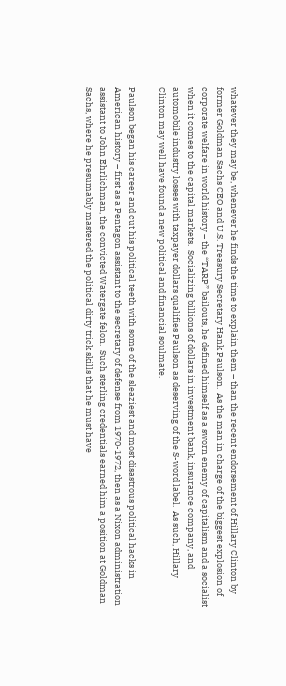whatever they may be, whenever he finds the time to explain them – than the recent endorsement of Hillary Clinton by former Goldman Sachs CEO and U.S. Treasury Secretary Hank Paulson.  As the man in charge of the biggest explosion of corporate welfare in world history – the “TARP” bailouts, he defined himself as a sworn enemy of capitalism and a socialist when it comes to the capital markets.  Socializing billions of dollars in investment bank, insurance company, and automobile industry losses with taxpayer dollars qualifies Paulson as deserving of the S-word label.  As such, Hillary Clinton may well have found a new political and financial soulmate.

Paulson began his career and cut his political teeth with some of the sleaziest and most disastrous political hacks in American history – first as a Pentagon assistant to the secretary of defense from 1970-1972, then as a Nixon administration assistant to John Ehrlichman, the convicted Watergate felon.  Such sterling credentials earned him a position at Goldman Sachs, where he presumably mastered the political dirty trick skills that he must have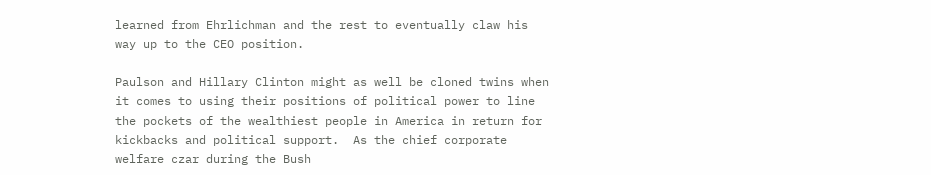learned from Ehrlichman and the rest to eventually claw his way up to the CEO position.

Paulson and Hillary Clinton might as well be cloned twins when it comes to using their positions of political power to line the pockets of the wealthiest people in America in return for kickbacks and political support.  As the chief corporate welfare czar during the Bush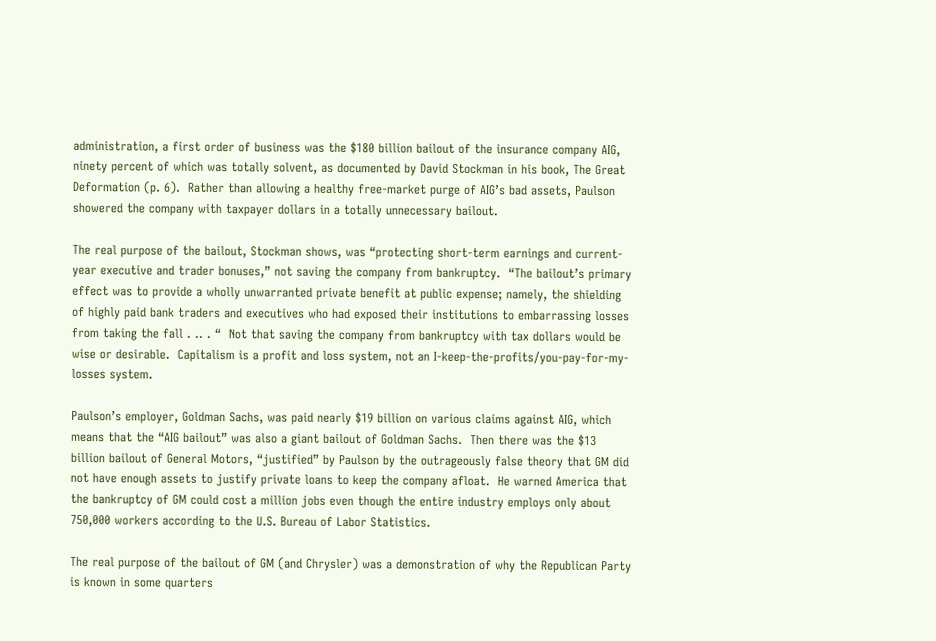administration, a first order of business was the $180 billion bailout of the insurance company AIG, ninety percent of which was totally solvent, as documented by David Stockman in his book, The Great Deformation (p. 6).  Rather than allowing a healthy free-market purge of AIG’s bad assets, Paulson showered the company with taxpayer dollars in a totally unnecessary bailout.

The real purpose of the bailout, Stockman shows, was “protecting short-term earnings and current-year executive and trader bonuses,” not saving the company from bankruptcy.  “The bailout’s primary effect was to provide a wholly unwarranted private benefit at public expense; namely, the shielding of highly paid bank traders and executives who had exposed their institutions to embarrassing losses from taking the fall . .. . “  Not that saving the company from bankruptcy with tax dollars would be wise or desirable.  Capitalism is a profit and loss system, not an I-keep-the-profits/you-pay-for-my-losses system.

Paulson’s employer, Goldman Sachs, was paid nearly $19 billion on various claims against AIG, which means that the “AIG bailout” was also a giant bailout of Goldman Sachs.  Then there was the $13 billion bailout of General Motors, “justified” by Paulson by the outrageously false theory that GM did not have enough assets to justify private loans to keep the company afloat.  He warned America that the bankruptcy of GM could cost a million jobs even though the entire industry employs only about 750,000 workers according to the U.S. Bureau of Labor Statistics.

The real purpose of the bailout of GM (and Chrysler) was a demonstration of why the Republican Party is known in some quarters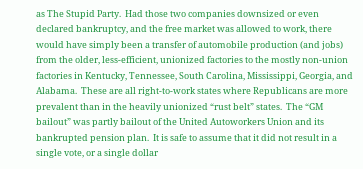as The Stupid Party.  Had those two companies downsized or even declared bankruptcy, and the free market was allowed to work, there would have simply been a transfer of automobile production (and jobs) from the older, less-efficient, unionized factories to the mostly non-union factories in Kentucky, Tennessee, South Carolina, Mississippi, Georgia, and Alabama.  These are all right-to-work states where Republicans are more prevalent than in the heavily unionized “rust belt” states.  The “GM bailout” was partly bailout of the United Autoworkers Union and its bankrupted pension plan.  It is safe to assume that it did not result in a single vote, or a single dollar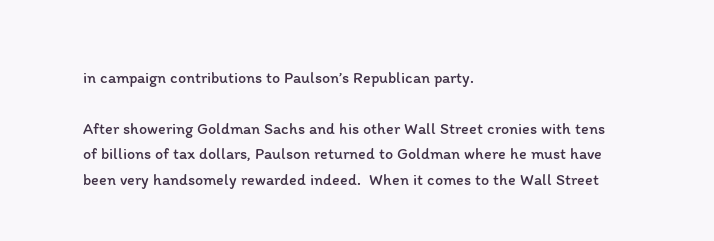in campaign contributions to Paulson’s Republican party.

After showering Goldman Sachs and his other Wall Street cronies with tens of billions of tax dollars, Paulson returned to Goldman where he must have been very handsomely rewarded indeed.  When it comes to the Wall Street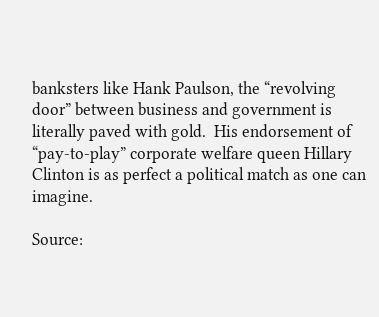banksters like Hank Paulson, the “revolving door” between business and government is literally paved with gold.  His endorsement of “pay-to-play” corporate welfare queen Hillary Clinton is as perfect a political match as one can imagine.

Source: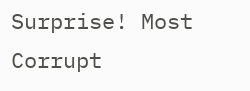Surprise! Most Corrupt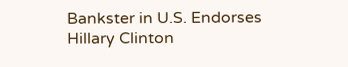Bankster in U.S. Endorses Hillary Clinton